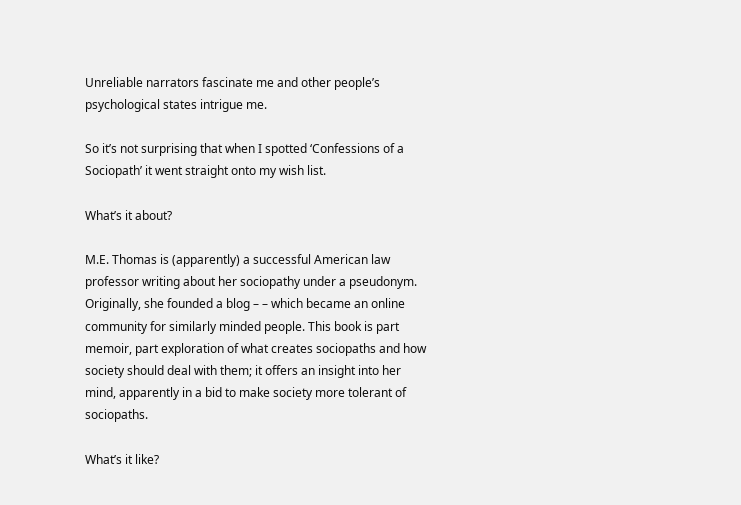Unreliable narrators fascinate me and other people’s psychological states intrigue me.

So it’s not surprising that when I spotted ‘Confessions of a Sociopath’ it went straight onto my wish list.

What’s it about?

M.E. Thomas is (apparently) a successful American law professor writing about her sociopathy under a pseudonym. Originally, she founded a blog – – which became an online community for similarly minded people. This book is part memoir, part exploration of what creates sociopaths and how society should deal with them; it offers an insight into her mind, apparently in a bid to make society more tolerant of sociopaths.

What’s it like?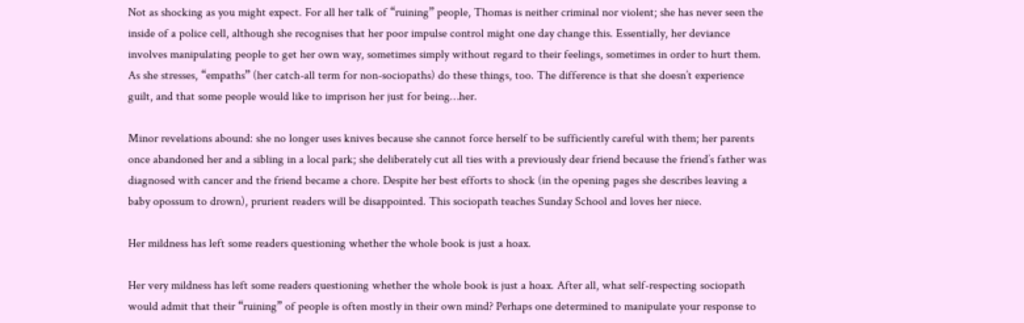Not as shocking as you might expect. For all her talk of “ruining” people, Thomas is neither criminal nor violent; she has never seen the inside of a police cell, although she recognises that her poor impulse control might one day change this. Essentially, her deviance involves manipulating people to get her own way, sometimes simply without regard to their feelings, sometimes in order to hurt them. As she stresses, “empaths” (her catch-all term for non-sociopaths) do these things, too. The difference is that she doesn’t experience guilt, and that some people would like to imprison her just for being…her.

Minor revelations abound: she no longer uses knives because she cannot force herself to be sufficiently careful with them; her parents once abandoned her and a sibling in a local park; she deliberately cut all ties with a previously dear friend because the friend’s father was diagnosed with cancer and the friend became a chore. Despite her best efforts to shock (in the opening pages she describes leaving a baby opossum to drown), prurient readers will be disappointed. This sociopath teaches Sunday School and loves her niece.

Her mildness has left some readers questioning whether the whole book is just a hoax.

Her very mildness has left some readers questioning whether the whole book is just a hoax. After all, what self-respecting sociopath would admit that their “ruining” of people is often mostly in their own mind? Perhaps one determined to manipulate your response to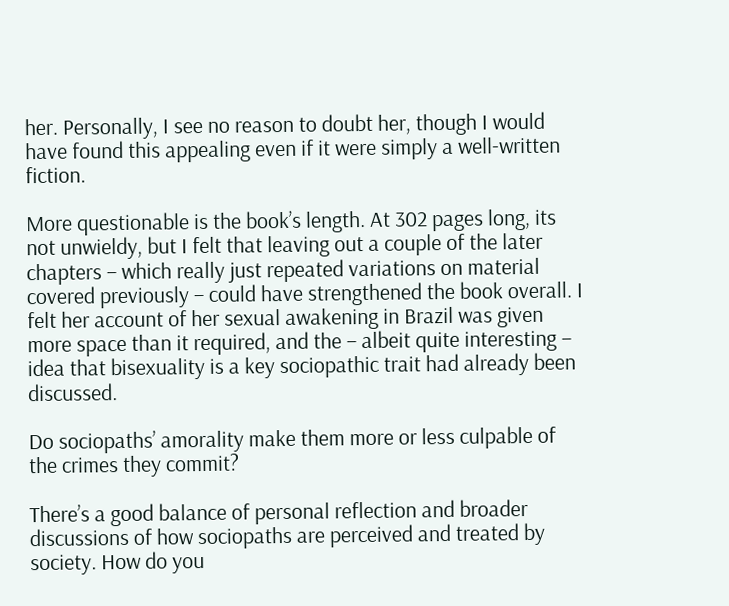her. Personally, I see no reason to doubt her, though I would have found this appealing even if it were simply a well-written fiction.

More questionable is the book’s length. At 302 pages long, its not unwieldy, but I felt that leaving out a couple of the later chapters – which really just repeated variations on material covered previously – could have strengthened the book overall. I felt her account of her sexual awakening in Brazil was given more space than it required, and the – albeit quite interesting – idea that bisexuality is a key sociopathic trait had already been discussed.

Do sociopaths’ amorality make them more or less culpable of the crimes they commit?

There’s a good balance of personal reflection and broader discussions of how sociopaths are perceived and treated by society. How do you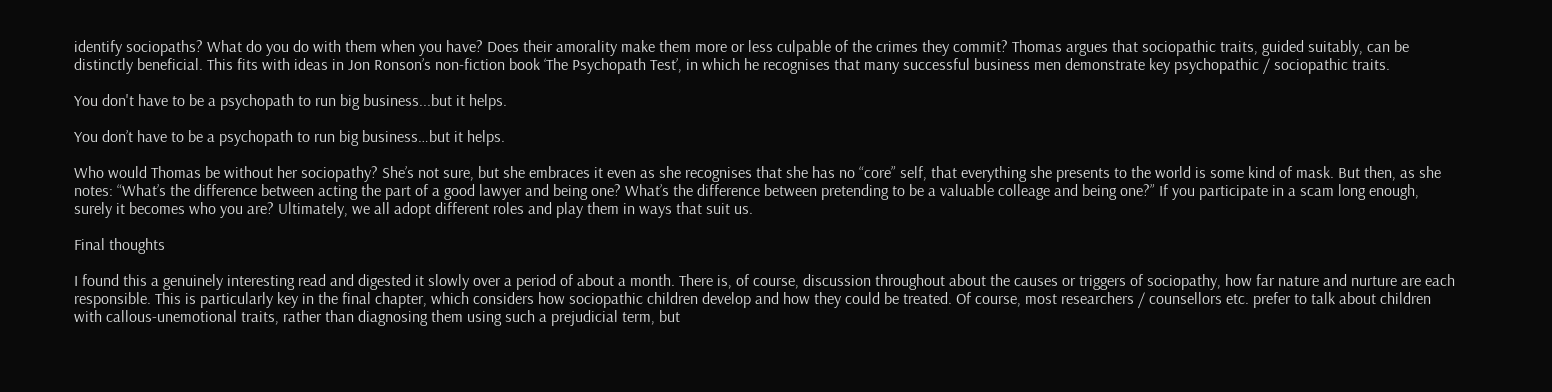identify sociopaths? What do you do with them when you have? Does their amorality make them more or less culpable of the crimes they commit? Thomas argues that sociopathic traits, guided suitably, can be distinctly beneficial. This fits with ideas in Jon Ronson’s non-fiction book ‘The Psychopath Test’, in which he recognises that many successful business men demonstrate key psychopathic / sociopathic traits.

You don't have to be a psychopath to run big business...but it helps.

You don’t have to be a psychopath to run big business…but it helps.

Who would Thomas be without her sociopathy? She’s not sure, but she embraces it even as she recognises that she has no “core” self, that everything she presents to the world is some kind of mask. But then, as she notes: “What’s the difference between acting the part of a good lawyer and being one? What’s the difference between pretending to be a valuable colleage and being one?” If you participate in a scam long enough, surely it becomes who you are? Ultimately, we all adopt different roles and play them in ways that suit us.

Final thoughts

I found this a genuinely interesting read and digested it slowly over a period of about a month. There is, of course, discussion throughout about the causes or triggers of sociopathy, how far nature and nurture are each responsible. This is particularly key in the final chapter, which considers how sociopathic children develop and how they could be treated. Of course, most researchers / counsellors etc. prefer to talk about children with callous-unemotional traits, rather than diagnosing them using such a prejudicial term, but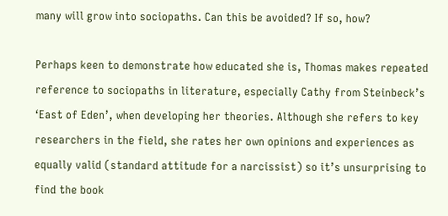many will grow into sociopaths. Can this be avoided? If so, how?

Perhaps keen to demonstrate how educated she is, Thomas makes repeated reference to sociopaths in literature, especially Cathy from Steinbeck’s ‘East of Eden’, when developing her theories. Although she refers to key researchers in the field, she rates her own opinions and experiences as equally valid (standard attitude for a narcissist) so it’s unsurprising to find the book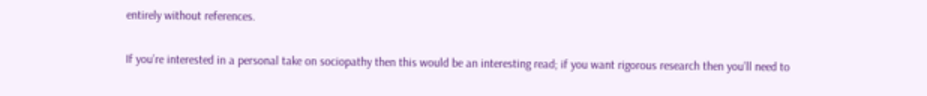entirely without references.

If you’re interested in a personal take on sociopathy then this would be an interesting read; if you want rigorous research then you’ll need to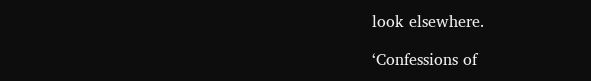look elsewhere.

‘Confessions of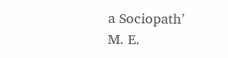a Sociopath’
M. E.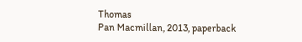Thomas
Pan Macmillan, 2013, paperback